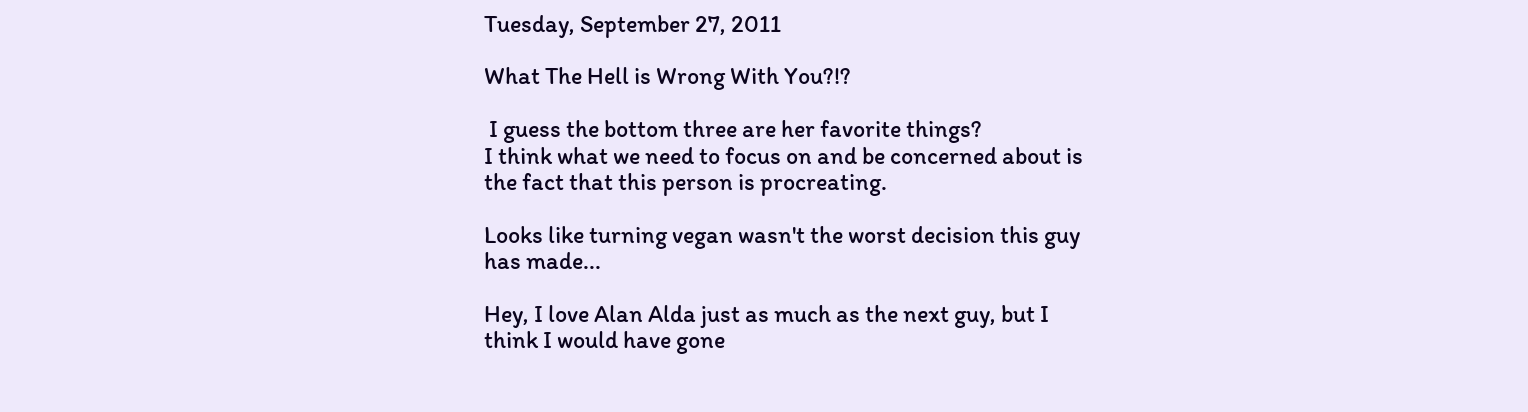Tuesday, September 27, 2011

What The Hell is Wrong With You?!?

 I guess the bottom three are her favorite things?
I think what we need to focus on and be concerned about is the fact that this person is procreating.

Looks like turning vegan wasn't the worst decision this guy has made...

Hey, I love Alan Alda just as much as the next guy, but I think I would have gone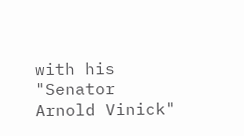with his "Senator Arnold Vinick"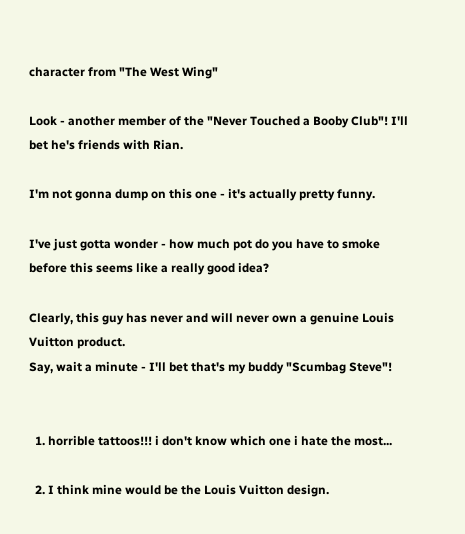character from "The West Wing"

Look - another member of the "Never Touched a Booby Club"! I'll bet he's friends with Rian.

I'm not gonna dump on this one - it's actually pretty funny.

I've just gotta wonder - how much pot do you have to smoke before this seems like a really good idea?

Clearly, this guy has never and will never own a genuine Louis Vuitton product.
Say, wait a minute - I'll bet that's my buddy "Scumbag Steve"!


  1. horrible tattoos!!! i don't know which one i hate the most...

  2. I think mine would be the Louis Vuitton design.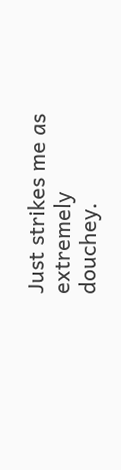Just strikes me as extremely douchey.